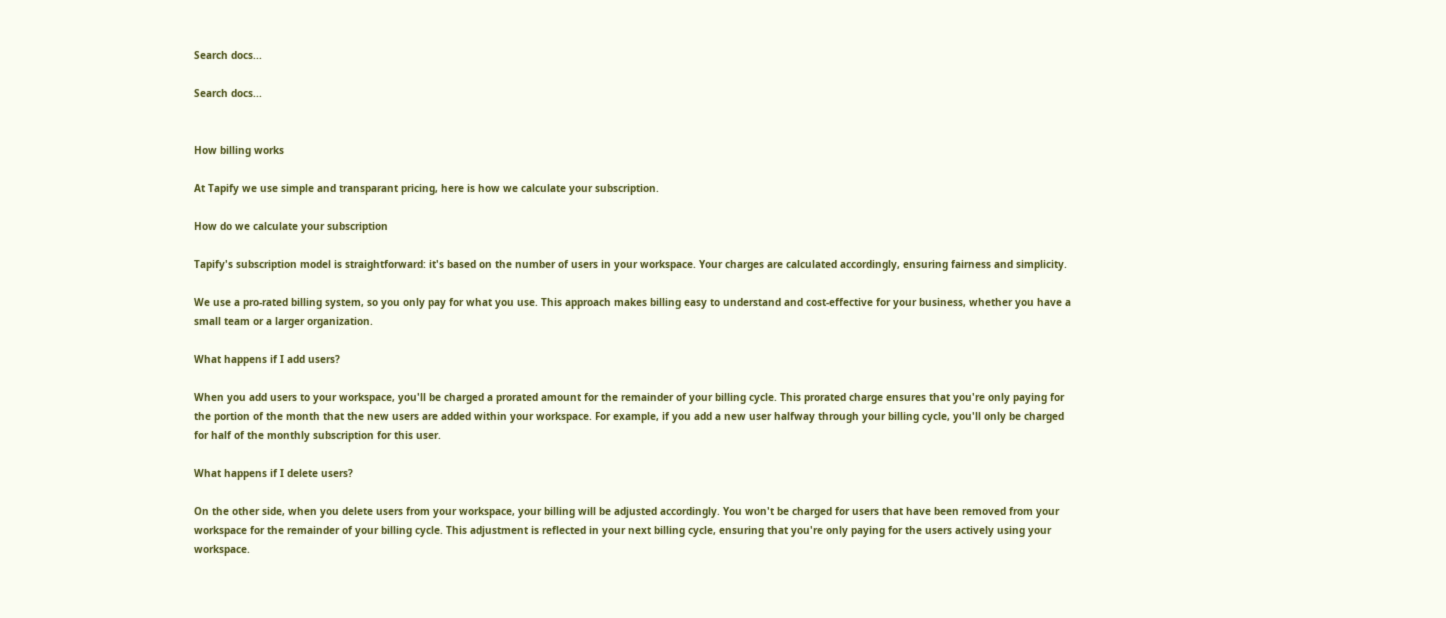Search docs...

Search docs...


How billing works

At Tapify we use simple and transparant pricing, here is how we calculate your subscription.

How do we calculate your subscription

Tapify's subscription model is straightforward: it's based on the number of users in your workspace. Your charges are calculated accordingly, ensuring fairness and simplicity.

We use a pro-rated billing system, so you only pay for what you use. This approach makes billing easy to understand and cost-effective for your business, whether you have a small team or a larger organization.

What happens if I add users?

When you add users to your workspace, you'll be charged a prorated amount for the remainder of your billing cycle. This prorated charge ensures that you're only paying for the portion of the month that the new users are added within your workspace. For example, if you add a new user halfway through your billing cycle, you'll only be charged for half of the monthly subscription for this user.

What happens if I delete users?

On the other side, when you delete users from your workspace, your billing will be adjusted accordingly. You won't be charged for users that have been removed from your workspace for the remainder of your billing cycle. This adjustment is reflected in your next billing cycle, ensuring that you're only paying for the users actively using your workspace.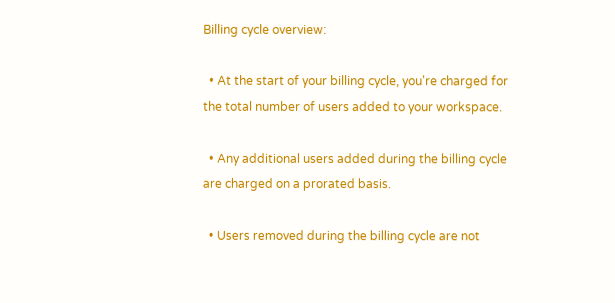Billing cycle overview:

  • At the start of your billing cycle, you're charged for the total number of users added to your workspace.

  • Any additional users added during the billing cycle are charged on a prorated basis.

  • Users removed during the billing cycle are not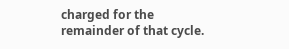charged for the remainder of that cycle.